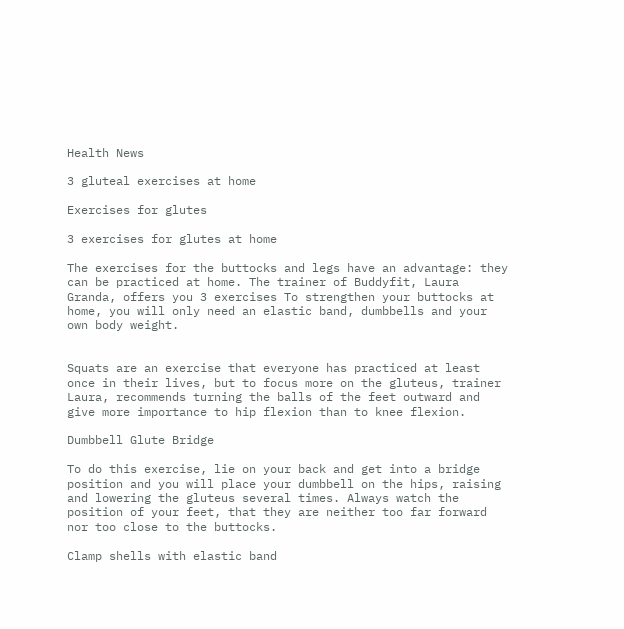Health News

3 gluteal exercises at home

Exercises for glutes

3 exercises for glutes at home

The exercises for the buttocks and legs have an advantage: they can be practiced at home. The trainer of Buddyfit, Laura Granda, offers you 3 exercises To strengthen your buttocks at home, you will only need an elastic band, dumbbells and your own body weight.


Squats are an exercise that everyone has practiced at least once in their lives, but to focus more on the gluteus, trainer Laura, recommends turning the balls of the feet outward and give more importance to hip flexion than to knee flexion.

Dumbbell Glute Bridge

To do this exercise, lie on your back and get into a bridge position and you will place your dumbbell on the hips, raising and lowering the gluteus several times. Always watch the position of your feet, that they are neither too far forward nor too close to the buttocks.

Clamp shells with elastic band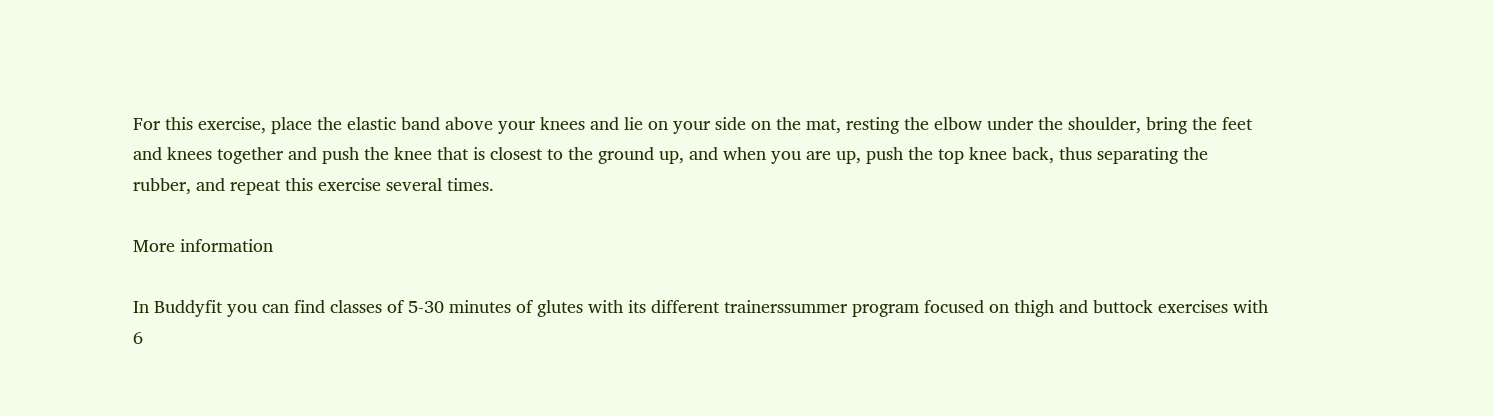For this exercise, place the elastic band above your knees and lie on your side on the mat, resting the elbow under the shoulder, bring the feet and knees together and push the knee that is closest to the ground up, and when you are up, push the top knee back, thus separating the rubber, and repeat this exercise several times.

More information

In Buddyfit you can find classes of 5-30 minutes of glutes with its different trainerssummer program focused on thigh and buttock exercises with 6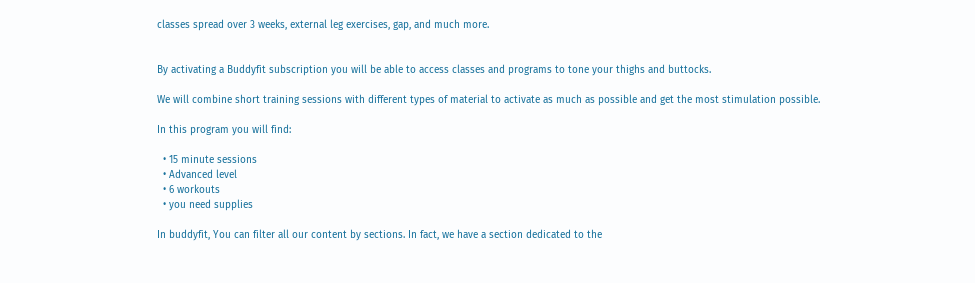classes spread over 3 weeks, external leg exercises, gap, and much more.


By activating a Buddyfit subscription you will be able to access classes and programs to tone your thighs and buttocks.

We will combine short training sessions with different types of material to activate as much as possible and get the most stimulation possible.

In this program you will find:

  • 15 minute sessions
  • Advanced level
  • 6 workouts
  • you need supplies

In buddyfit, You can filter all our content by sections. In fact, we have a section dedicated to the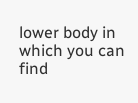lower body in which you can find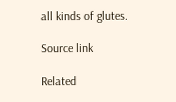all kinds of glutes.

Source link

Related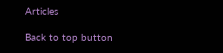Articles

Back to top button